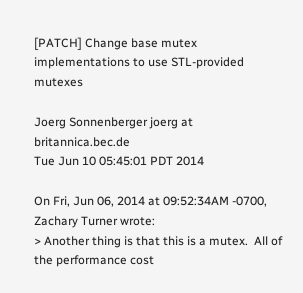[PATCH] Change base mutex implementations to use STL-provided mutexes

Joerg Sonnenberger joerg at britannica.bec.de
Tue Jun 10 05:45:01 PDT 2014

On Fri, Jun 06, 2014 at 09:52:34AM -0700, Zachary Turner wrote:
> Another thing is that this is a mutex.  All of the performance cost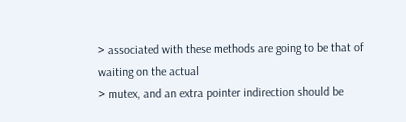> associated with these methods are going to be that of waiting on the actual
> mutex, and an extra pointer indirection should be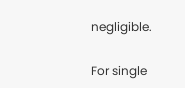negligible.

For single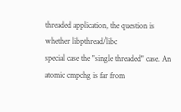threaded application, the question is whether libpthread/libc
special case the "single threaded" case. An atomic cmpchg is far from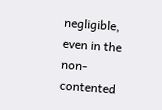negligible, even in the non-contented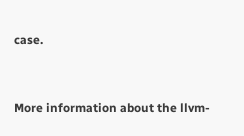case.


More information about the llvm-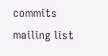commits mailing list